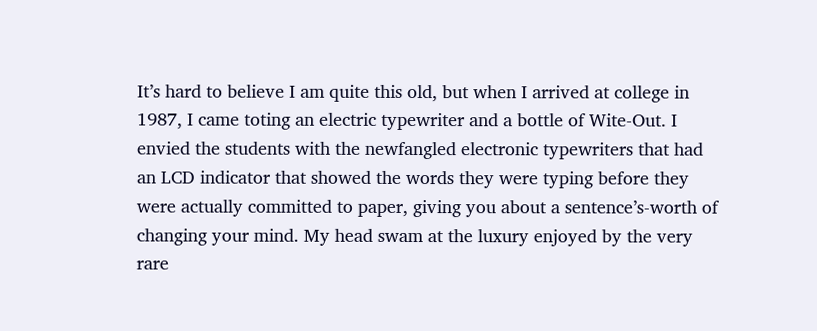It’s hard to believe I am quite this old, but when I arrived at college in 1987, I came toting an electric typewriter and a bottle of Wite-Out. I envied the students with the newfangled electronic typewriters that had an LCD indicator that showed the words they were typing before they were actually committed to paper, giving you about a sentence’s-worth of changing your mind. My head swam at the luxury enjoyed by the very rare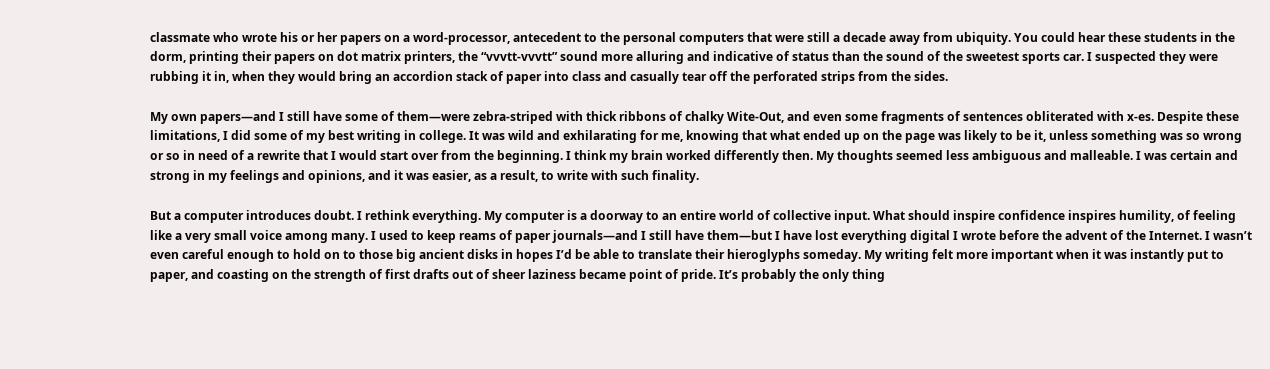classmate who wrote his or her papers on a word-processor, antecedent to the personal computers that were still a decade away from ubiquity. You could hear these students in the dorm, printing their papers on dot matrix printers, the “vvvtt-vvvtt” sound more alluring and indicative of status than the sound of the sweetest sports car. I suspected they were rubbing it in, when they would bring an accordion stack of paper into class and casually tear off the perforated strips from the sides.

My own papers—and I still have some of them—were zebra-striped with thick ribbons of chalky Wite-Out, and even some fragments of sentences obliterated with x-es. Despite these limitations, I did some of my best writing in college. It was wild and exhilarating for me, knowing that what ended up on the page was likely to be it, unless something was so wrong or so in need of a rewrite that I would start over from the beginning. I think my brain worked differently then. My thoughts seemed less ambiguous and malleable. I was certain and strong in my feelings and opinions, and it was easier, as a result, to write with such finality.

But a computer introduces doubt. I rethink everything. My computer is a doorway to an entire world of collective input. What should inspire confidence inspires humility, of feeling like a very small voice among many. I used to keep reams of paper journals—and I still have them—but I have lost everything digital I wrote before the advent of the Internet. I wasn’t even careful enough to hold on to those big ancient disks in hopes I’d be able to translate their hieroglyphs someday. My writing felt more important when it was instantly put to paper, and coasting on the strength of first drafts out of sheer laziness became point of pride. It’s probably the only thing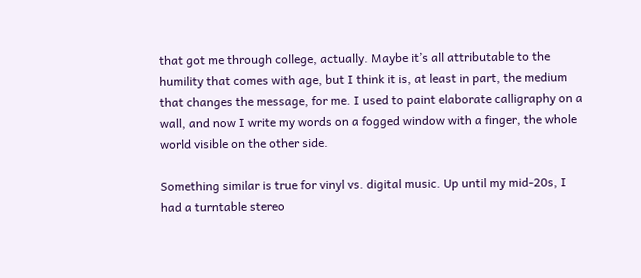that got me through college, actually. Maybe it’s all attributable to the humility that comes with age, but I think it is, at least in part, the medium that changes the message, for me. I used to paint elaborate calligraphy on a wall, and now I write my words on a fogged window with a finger, the whole world visible on the other side.

Something similar is true for vinyl vs. digital music. Up until my mid-20s, I had a turntable stereo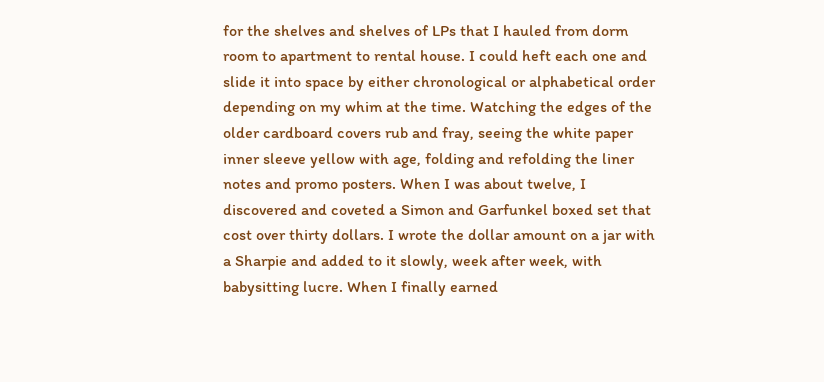for the shelves and shelves of LPs that I hauled from dorm room to apartment to rental house. I could heft each one and slide it into space by either chronological or alphabetical order depending on my whim at the time. Watching the edges of the older cardboard covers rub and fray, seeing the white paper inner sleeve yellow with age, folding and refolding the liner notes and promo posters. When I was about twelve, I discovered and coveted a Simon and Garfunkel boxed set that cost over thirty dollars. I wrote the dollar amount on a jar with a Sharpie and added to it slowly, week after week, with babysitting lucre. When I finally earned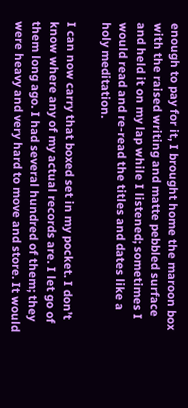enough to pay for it, I brought home the maroon box with the raised writing and matte pebbled surface and held it on my lap while I listened; sometimes I would read and re-read the titles and dates like a holy meditation.

I can now carry that boxed set in my pocket. I don’t know where any of my actual records are. I let go of them long ago. I had several hundred of them; they were heavy and very hard to move and store. It would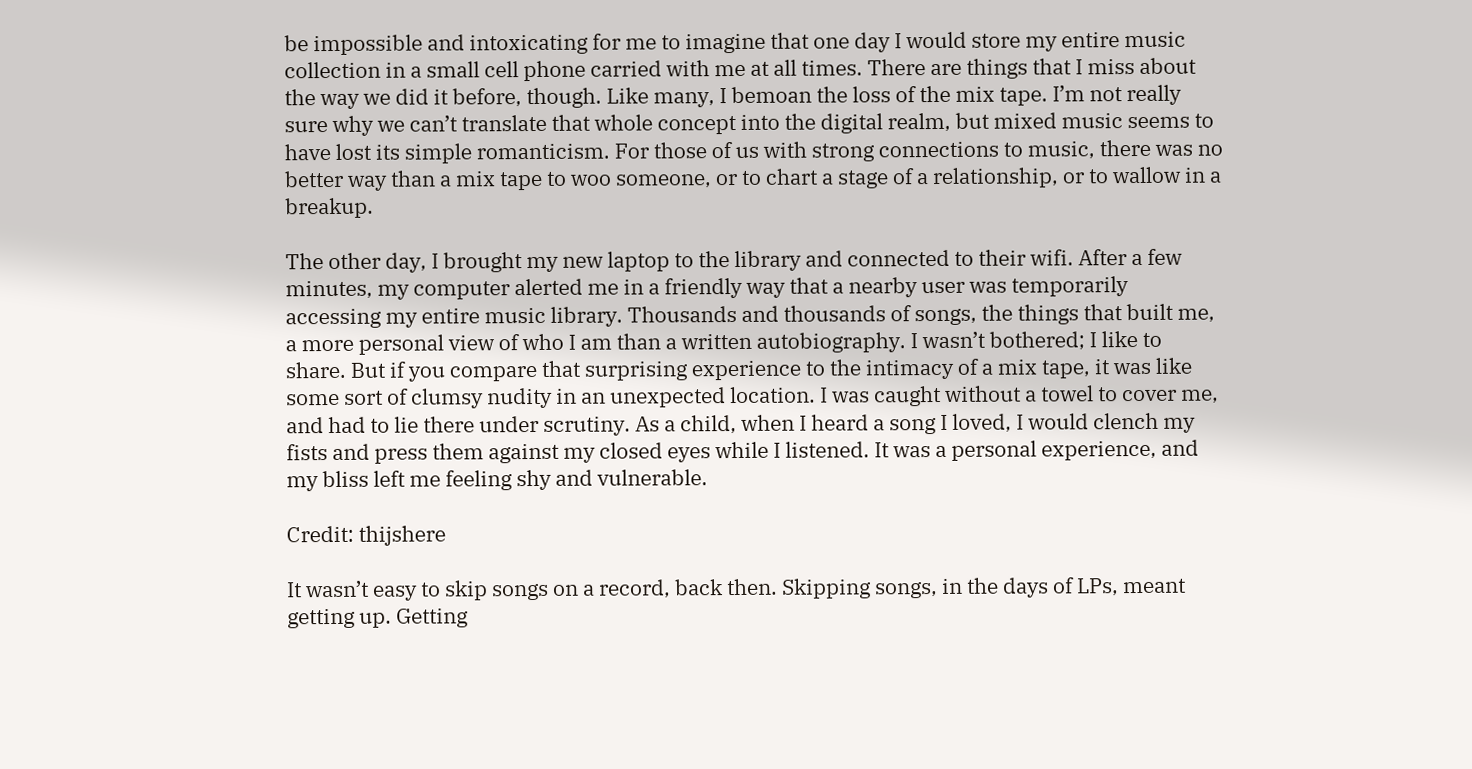be impossible and intoxicating for me to imagine that one day I would store my entire music collection in a small cell phone carried with me at all times. There are things that I miss about the way we did it before, though. Like many, I bemoan the loss of the mix tape. I’m not really sure why we can’t translate that whole concept into the digital realm, but mixed music seems to have lost its simple romanticism. For those of us with strong connections to music, there was no better way than a mix tape to woo someone, or to chart a stage of a relationship, or to wallow in a breakup.

The other day, I brought my new laptop to the library and connected to their wifi. After a few minutes, my computer alerted me in a friendly way that a nearby user was temporarily accessing my entire music library. Thousands and thousands of songs, the things that built me, a more personal view of who I am than a written autobiography. I wasn’t bothered; I like to share. But if you compare that surprising experience to the intimacy of a mix tape, it was like some sort of clumsy nudity in an unexpected location. I was caught without a towel to cover me, and had to lie there under scrutiny. As a child, when I heard a song I loved, I would clench my fists and press them against my closed eyes while I listened. It was a personal experience, and my bliss left me feeling shy and vulnerable.

Credit: thijshere

It wasn’t easy to skip songs on a record, back then. Skipping songs, in the days of LPs, meant getting up. Getting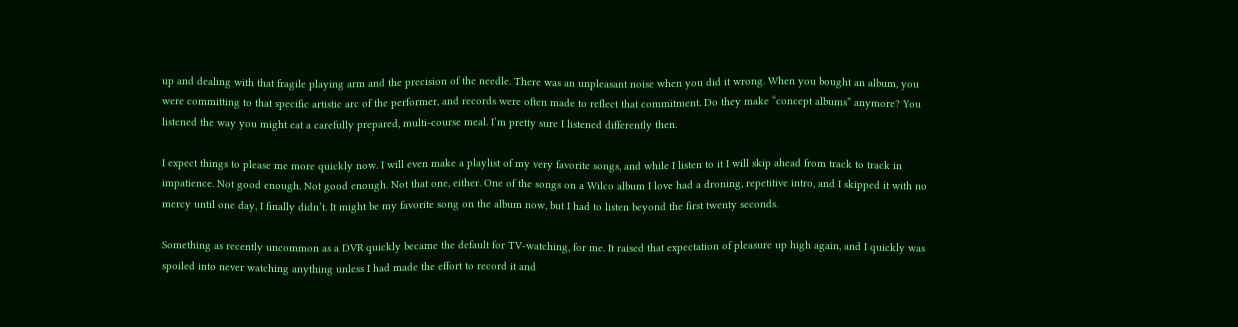up and dealing with that fragile playing arm and the precision of the needle. There was an unpleasant noise when you did it wrong. When you bought an album, you were committing to that specific artistic arc of the performer, and records were often made to reflect that commitment. Do they make “concept albums” anymore? You listened the way you might eat a carefully prepared, multi-course meal. I’m pretty sure I listened differently then.

I expect things to please me more quickly now. I will even make a playlist of my very favorite songs, and while I listen to it I will skip ahead from track to track in impatience. Not good enough. Not good enough. Not that one, either. One of the songs on a Wilco album I love had a droning, repetitive intro, and I skipped it with no mercy until one day, I finally didn’t. It might be my favorite song on the album now, but I had to listen beyond the first twenty seconds.

Something as recently uncommon as a DVR quickly became the default for TV-watching, for me. It raised that expectation of pleasure up high again, and I quickly was spoiled into never watching anything unless I had made the effort to record it and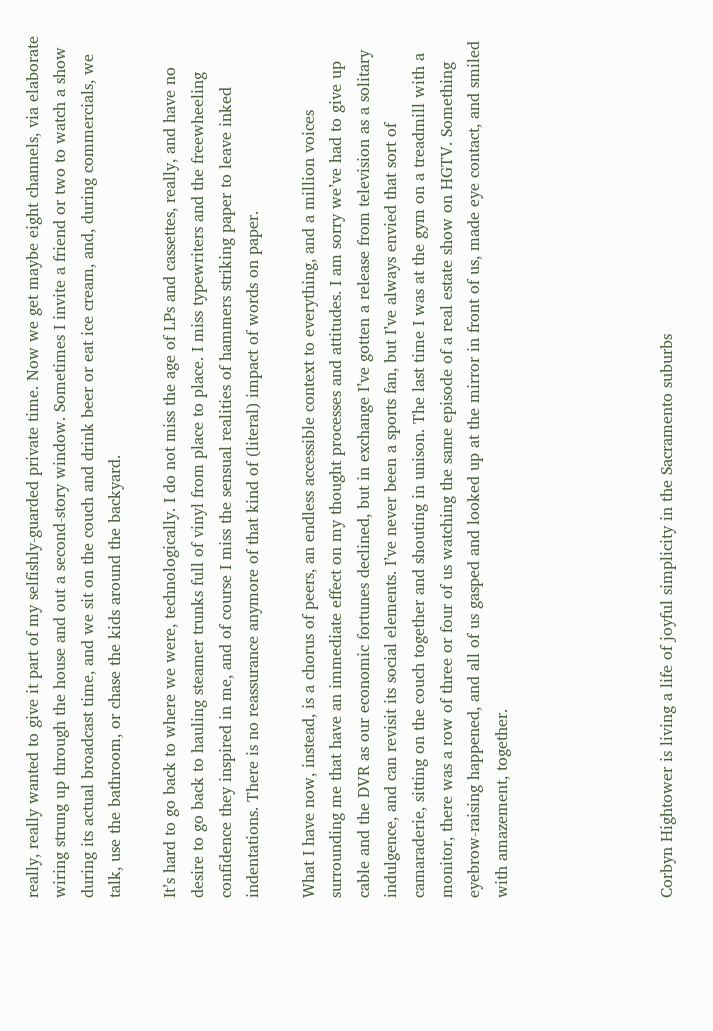really, really wanted to give it part of my selfishly-guarded private time. Now we get maybe eight channels, via elaborate wiring strung up through the house and out a second-story window. Sometimes I invite a friend or two to watch a show during its actual broadcast time, and we sit on the couch and drink beer or eat ice cream, and, during commercials, we talk, use the bathroom, or chase the kids around the backyard.

It’s hard to go back to where we were, technologically. I do not miss the age of LPs and cassettes, really, and have no desire to go back to hauling steamer trunks full of vinyl from place to place. I miss typewriters and the freewheeling confidence they inspired in me, and of course I miss the sensual realities of hammers striking paper to leave inked indentations. There is no reassurance anymore of that kind of (literal) impact of words on paper.

What I have now, instead, is a chorus of peers, an endless accessible context to everything, and a million voices surrounding me that have an immediate effect on my thought processes and attitudes. I am sorry we’ve had to give up cable and the DVR as our economic fortunes declined, but in exchange I’ve gotten a release from television as a solitary indulgence, and can revisit its social elements. I’ve never been a sports fan, but I’ve always envied that sort of camaraderie, sitting on the couch together and shouting in unison. The last time I was at the gym on a treadmill with a monitor, there was a row of three or four of us watching the same episode of a real estate show on HGTV. Something eyebrow-raising happened, and all of us gasped and looked up at the mirror in front of us, made eye contact, and smiled with amazement, together.





Corbyn Hightower is living a life of joyful simplicity in the Sacramento suburbs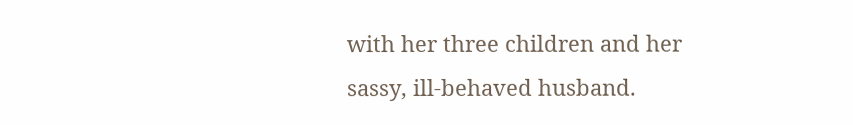with her three children and her sassy, ill-behaved husband.